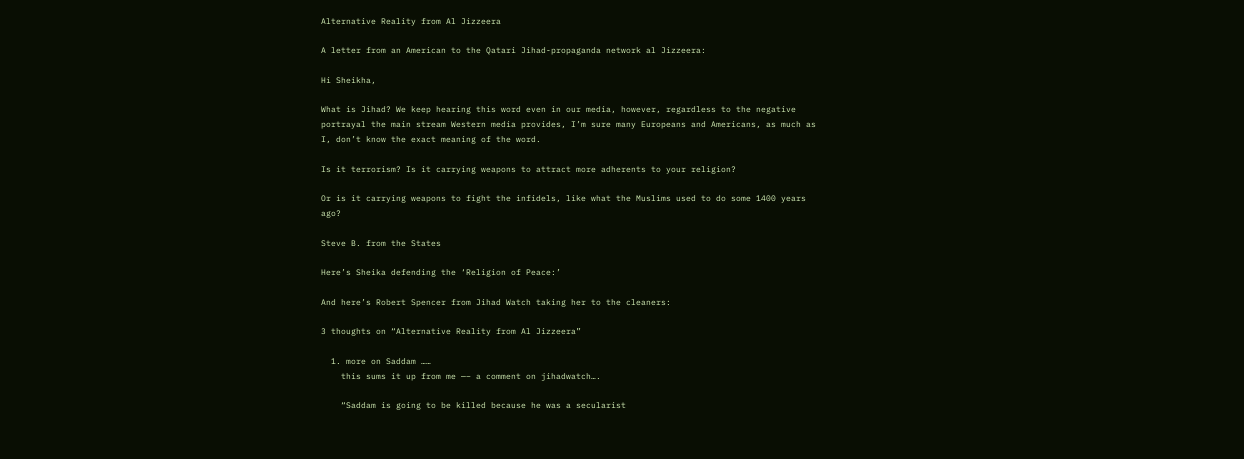Alternative Reality from Al Jizzeera

A letter from an American to the Qatari Jihad-propaganda network al Jizzeera:

Hi Sheikha,

What is Jihad? We keep hearing this word even in our media, however, regardless to the negative portrayal the main stream Western media provides, I’m sure many Europeans and Americans, as much as I, don’t know the exact meaning of the word.

Is it terrorism? Is it carrying weapons to attract more adherents to your religion?

Or is it carrying weapons to fight the infidels, like what the Muslims used to do some 1400 years ago?

Steve B. from the States

Here’s Sheika defending the ‘Religion of Peace:’

And here’s Robert Spencer from Jihad Watch taking her to the cleaners:

3 thoughts on “Alternative Reality from Al Jizzeera”

  1. more on Saddam ……
    this sums it up from me —– a comment on jihadwatch….

    “Saddam is going to be killed because he was a secularist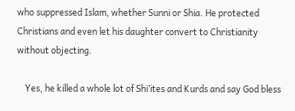who suppressed Islam, whether Sunni or Shia. He protected Christians and even let his daughter convert to Christianity without objecting.

    Yes, he killed a whole lot of Shi’ites and Kurds and say God bless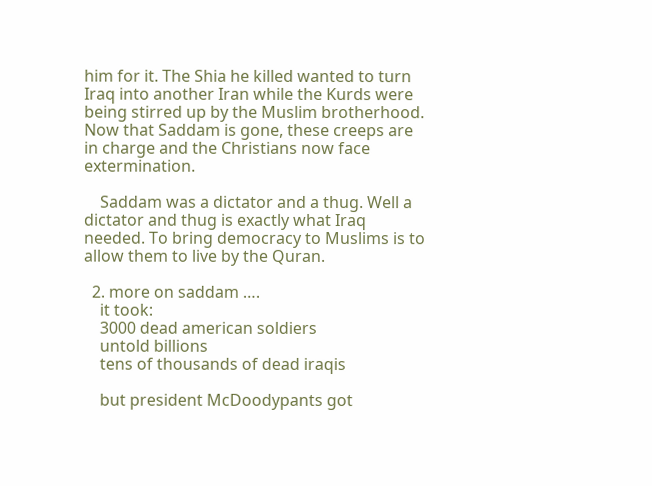him for it. The Shia he killed wanted to turn Iraq into another Iran while the Kurds were being stirred up by the Muslim brotherhood. Now that Saddam is gone, these creeps are in charge and the Christians now face extermination.

    Saddam was a dictator and a thug. Well a dictator and thug is exactly what Iraq needed. To bring democracy to Muslims is to allow them to live by the Quran.

  2. more on saddam ….
    it took:
    3000 dead american soldiers
    untold billions
    tens of thousands of dead iraqis

    but president McDoodypants got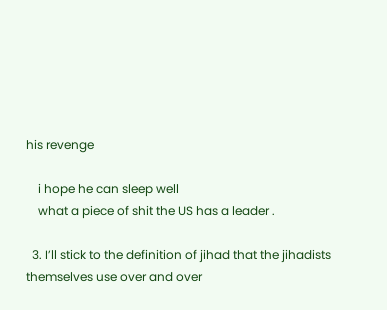his revenge

    i hope he can sleep well
    what a piece of shit the US has a leader .

  3. I’ll stick to the definition of jihad that the jihadists themselves use over and over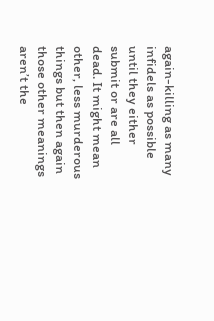again-killing as many infidels as possible until they either submit or are all dead. It might mean other, less murderous things but then again those other meanings aren’t the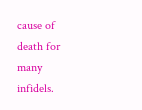cause of death for many infidels.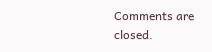Comments are closed.